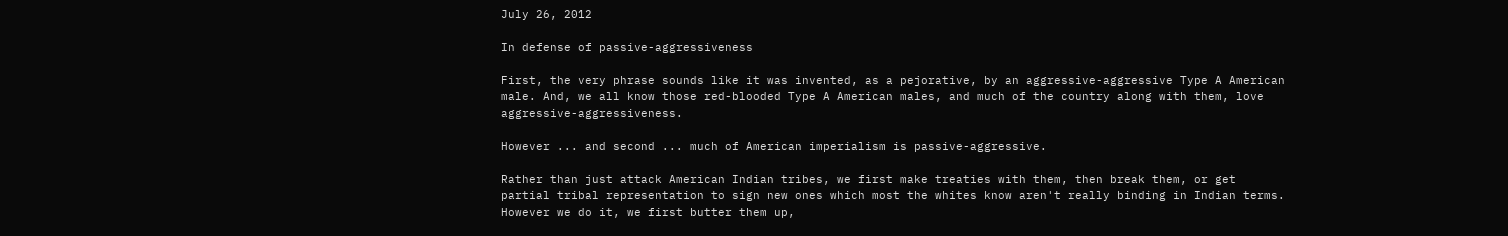July 26, 2012

In defense of passive-aggressiveness

First, the very phrase sounds like it was invented, as a pejorative, by an aggressive-aggressive Type A American male. And, we all know those red-blooded Type A American males, and much of the country along with them, love aggressive-aggressiveness.

However ... and second ... much of American imperialism is passive-aggressive.

Rather than just attack American Indian tribes, we first make treaties with them, then break them, or get partial tribal representation to sign new ones which most the whites know aren't really binding in Indian terms. However we do it, we first butter them up,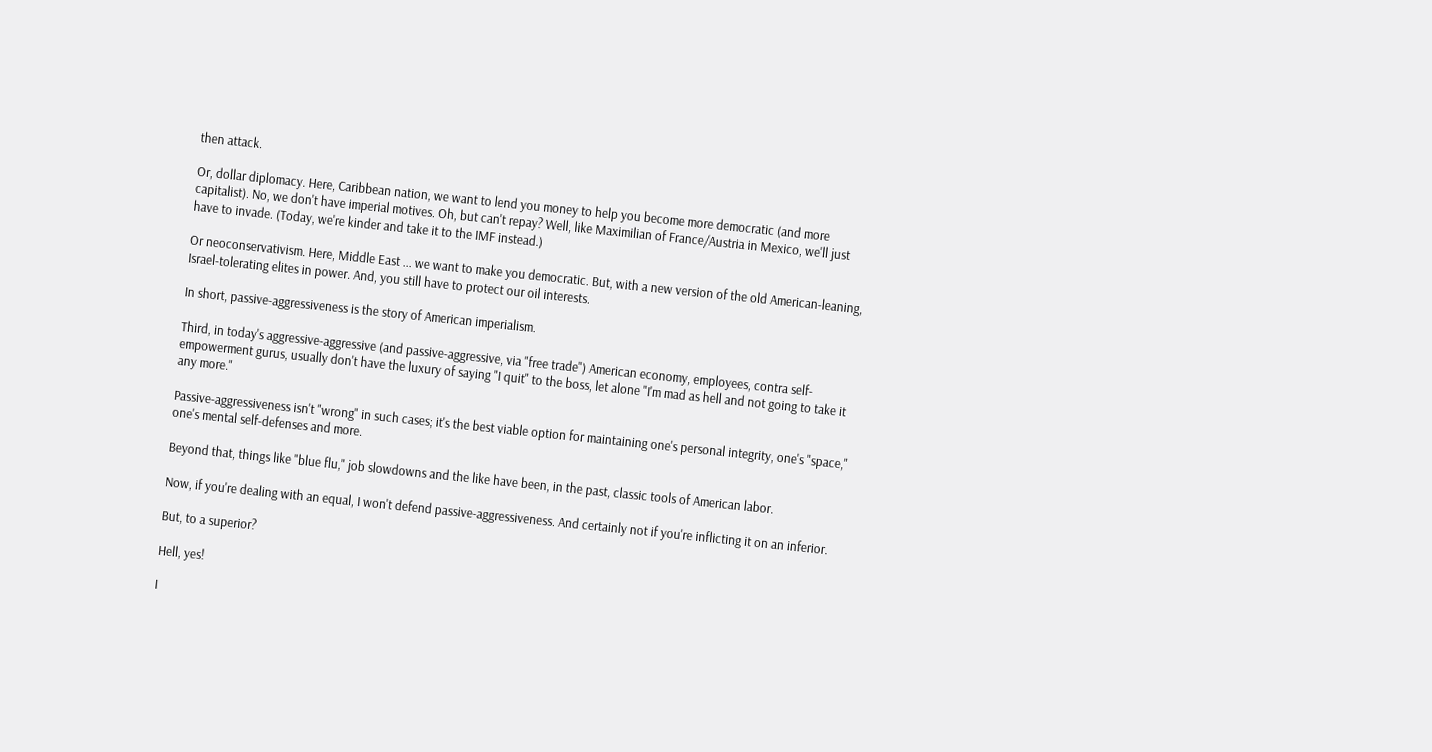then attack.

Or, dollar diplomacy. Here, Caribbean nation, we want to lend you money to help you become more democratic (and more capitalist). No, we don't have imperial motives. Oh, but can't repay? Well, like Maximilian of France/Austria in Mexico, we'll just have to invade. (Today, we're kinder and take it to the IMF instead.)

Or neoconservativism. Here, Middle East ... we want to make you democratic. But, with a new version of the old American-leaning, Israel-tolerating elites in power. And, you still have to protect our oil interests.

In short, passive-aggressiveness is the story of American imperialism.

Third, in today's aggressive-aggressive (and passive-aggressive, via "free trade") American economy, employees, contra self-empowerment gurus, usually don't have the luxury of saying "I quit" to the boss, let alone "I'm mad as hell and not going to take it any more."

Passive-aggressiveness isn't "wrong" in such cases; it's the best viable option for maintaining one's personal integrity, one's "space," one's mental self-defenses and more.

Beyond that, things like "blue flu," job slowdowns and the like have been, in the past, classic tools of American labor.

Now, if you're dealing with an equal, I won't defend passive-aggressiveness. And certainly not if you're inflicting it on an inferior.

But, to a superior?

Hell, yes!

I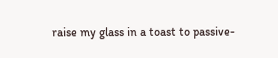raise my glass in a toast to passive-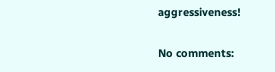aggressiveness!

No comments: